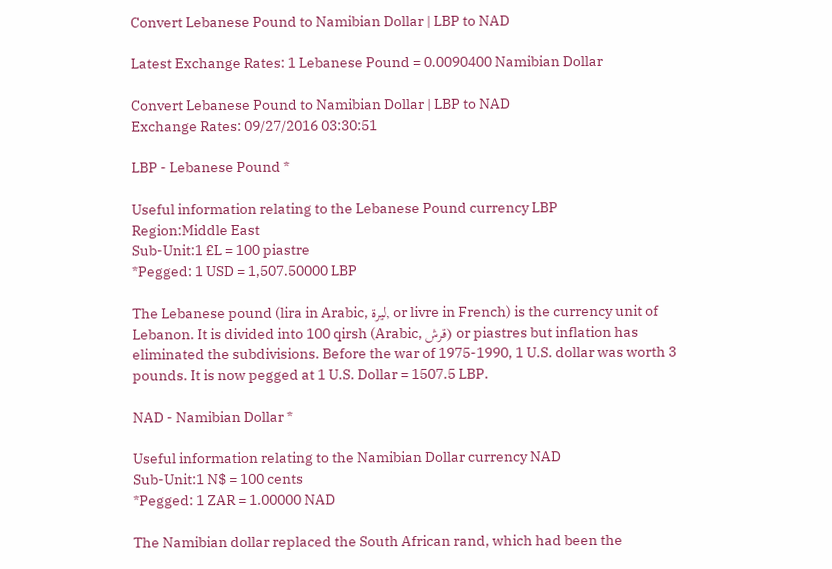Convert Lebanese Pound to Namibian Dollar | LBP to NAD

Latest Exchange Rates: 1 Lebanese Pound = 0.0090400 Namibian Dollar

Convert Lebanese Pound to Namibian Dollar | LBP to NAD
Exchange Rates: 09/27/2016 03:30:51

LBP - Lebanese Pound *

Useful information relating to the Lebanese Pound currency LBP
Region:Middle East
Sub-Unit:1 £L = 100 piastre
*Pegged: 1 USD = 1,507.50000 LBP

The Lebanese pound (lira in Arabic, ليرة, or livre in French) is the currency unit of Lebanon. It is divided into 100 qirsh (Arabic, قرش) or piastres but inflation has eliminated the subdivisions. Before the war of 1975-1990, 1 U.S. dollar was worth 3 pounds. It is now pegged at 1 U.S. Dollar = 1507.5 LBP.

NAD - Namibian Dollar *

Useful information relating to the Namibian Dollar currency NAD
Sub-Unit:1 N$ = 100 cents
*Pegged: 1 ZAR = 1.00000 NAD

The Namibian dollar replaced the South African rand, which had been the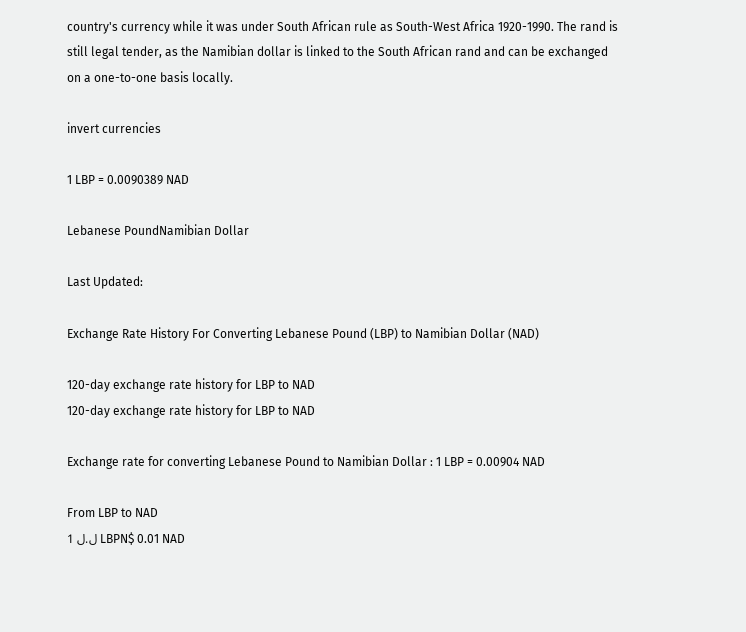country's currency while it was under South African rule as South-West Africa 1920-1990. The rand is still legal tender, as the Namibian dollar is linked to the South African rand and can be exchanged on a one-to-one basis locally.

invert currencies

1 LBP = 0.0090389 NAD

Lebanese PoundNamibian Dollar

Last Updated:

Exchange Rate History For Converting Lebanese Pound (LBP) to Namibian Dollar (NAD)

120-day exchange rate history for LBP to NAD
120-day exchange rate history for LBP to NAD

Exchange rate for converting Lebanese Pound to Namibian Dollar : 1 LBP = 0.00904 NAD

From LBP to NAD
ل.ل 1 LBPN$ 0.01 NAD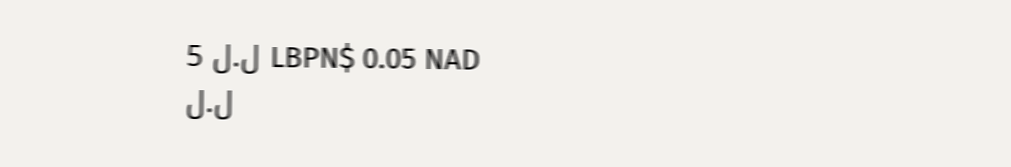ل.ل 5 LBPN$ 0.05 NAD
ل.ل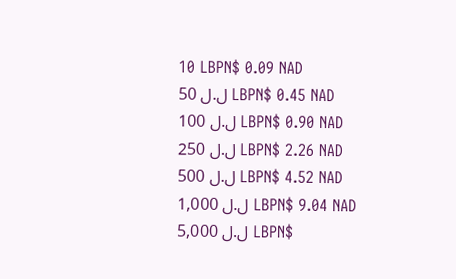10 LBPN$ 0.09 NAD
ل.ل 50 LBPN$ 0.45 NAD
ل.ل 100 LBPN$ 0.90 NAD
ل.ل 250 LBPN$ 2.26 NAD
ل.ل 500 LBPN$ 4.52 NAD
ل.ل 1,000 LBPN$ 9.04 NAD
ل.ل 5,000 LBPN$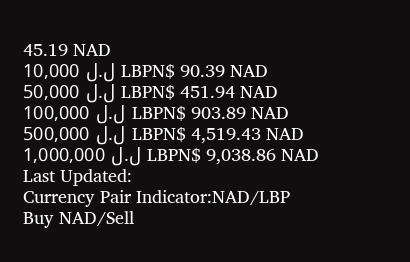45.19 NAD
ل.ل 10,000 LBPN$ 90.39 NAD
ل.ل 50,000 LBPN$ 451.94 NAD
ل.ل 100,000 LBPN$ 903.89 NAD
ل.ل 500,000 LBPN$ 4,519.43 NAD
ل.ل 1,000,000 LBPN$ 9,038.86 NAD
Last Updated:
Currency Pair Indicator:NAD/LBP
Buy NAD/Sell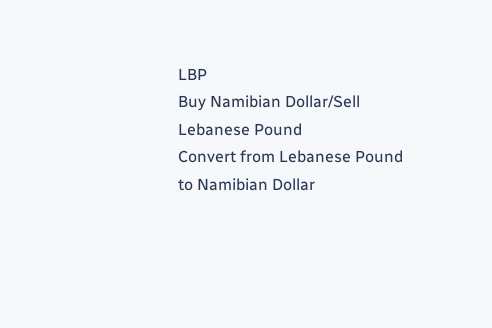LBP
Buy Namibian Dollar/Sell Lebanese Pound
Convert from Lebanese Pound to Namibian Dollar